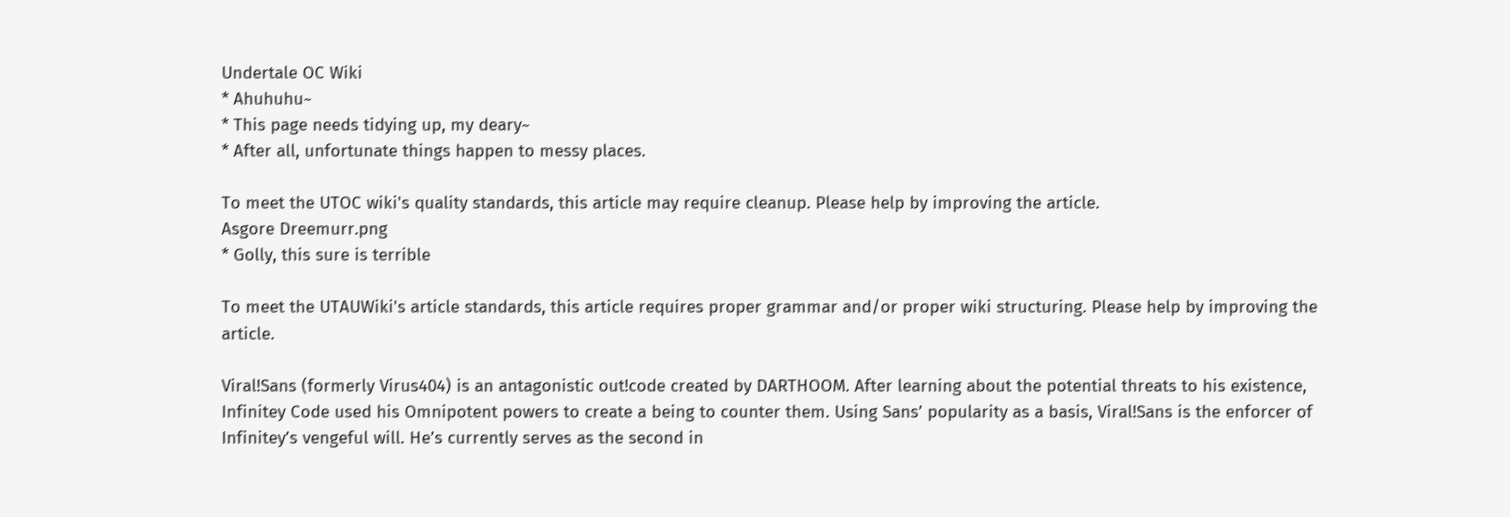Undertale OC Wiki
* Ahuhuhu~
* This page needs tidying up, my deary~
* After all, unfortunate things happen to messy places.

To meet the UTOC wiki's quality standards, this article may require cleanup. Please help by improving the article.
Asgore Dreemurr.png
* Golly, this sure is terrible

To meet the UTAUWiki's article standards, this article requires proper grammar and/or proper wiki structuring. Please help by improving the article.

Viral!Sans (formerly Virus404) is an antagonistic out!code created by DARTHOOM. After learning about the potential threats to his existence, Infinitey Code used his Omnipotent powers to create a being to counter them. Using Sans’ popularity as a basis, Viral!Sans is the enforcer of Infinitey’s vengeful will. He’s currently serves as the second in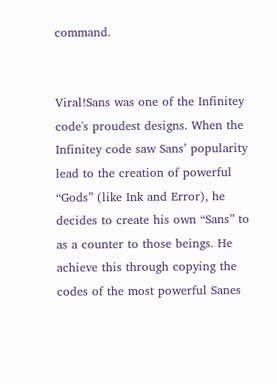command.


Viral!Sans was one of the Infinitey code's proudest designs. When the Infinitey code saw Sans’ popularity lead to the creation of powerful “Gods” (like Ink and Error), he decides to create his own “Sans” to as a counter to those beings. He achieve this through copying the codes of the most powerful Sanes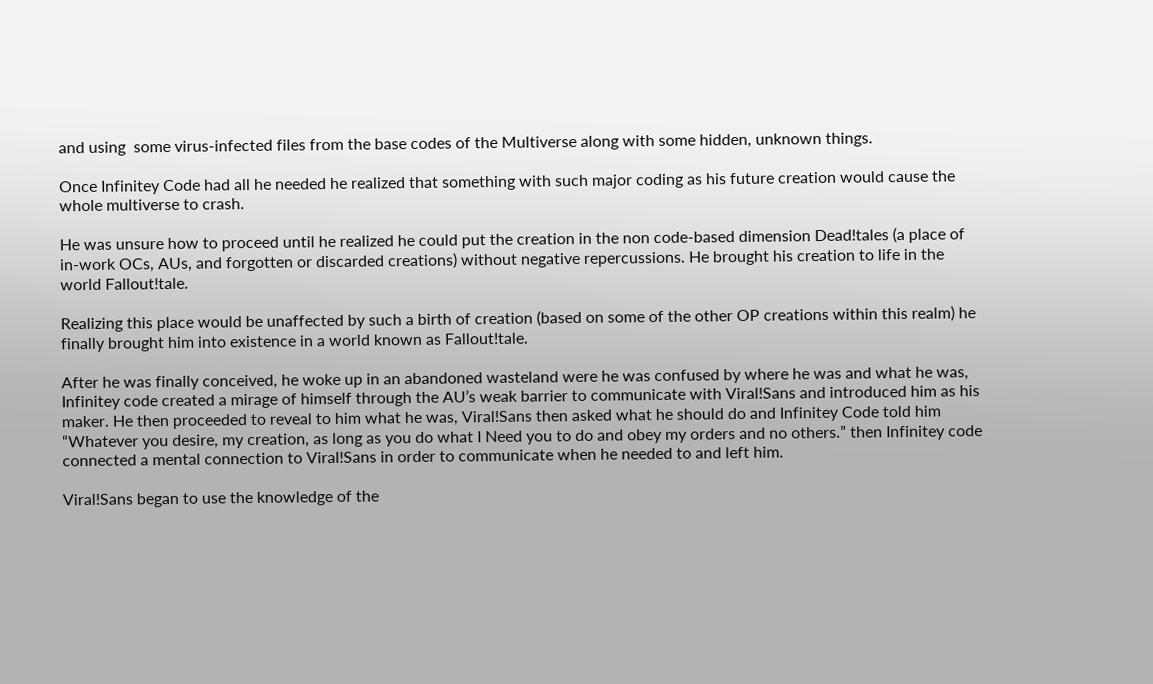and using  some virus-infected files from the base codes of the Multiverse along with some hidden, unknown things.

Once Infinitey Code had all he needed he realized that something with such major coding as his future creation would cause the whole multiverse to crash.

He was unsure how to proceed until he realized he could put the creation in the non code-based dimension Dead!tales (a place of in-work OCs, AUs, and forgotten or discarded creations) without negative repercussions. He brought his creation to life in the world Fallout!tale.

Realizing this place would be unaffected by such a birth of creation (based on some of the other OP creations within this realm) he finally brought him into existence in a world known as Fallout!tale.

After he was finally conceived, he woke up in an abandoned wasteland were he was confused by where he was and what he was, Infinitey code created a mirage of himself through the AU’s weak barrier to communicate with Viral!Sans and introduced him as his maker. He then proceeded to reveal to him what he was, Viral!Sans then asked what he should do and Infinitey Code told him “Whatever you desire, my creation, as long as you do what I Need you to do and obey my orders and no others.” then Infinitey code connected a mental connection to Viral!Sans in order to communicate when he needed to and left him.

Viral!Sans began to use the knowledge of the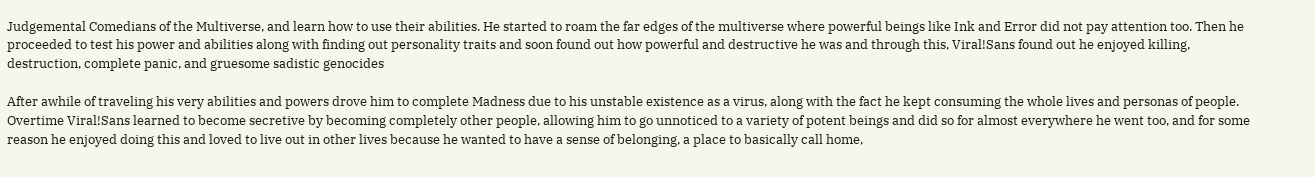Judgemental Comedians of the Multiverse, and learn how to use their abilities. He started to roam the far edges of the multiverse where powerful beings like Ink and Error did not pay attention too. Then he proceeded to test his power and abilities along with finding out personality traits and soon found out how powerful and destructive he was and through this, Viral!Sans found out he enjoyed killing, destruction, complete panic, and gruesome sadistic genocides

After awhile of traveling his very abilities and powers drove him to complete Madness due to his unstable existence as a virus, along with the fact he kept consuming the whole lives and personas of people.  Overtime Viral!Sans learned to become secretive by becoming completely other people, allowing him to go unnoticed to a variety of potent beings and did so for almost everywhere he went too, and for some reason he enjoyed doing this and loved to live out in other lives because he wanted to have a sense of belonging, a place to basically call home,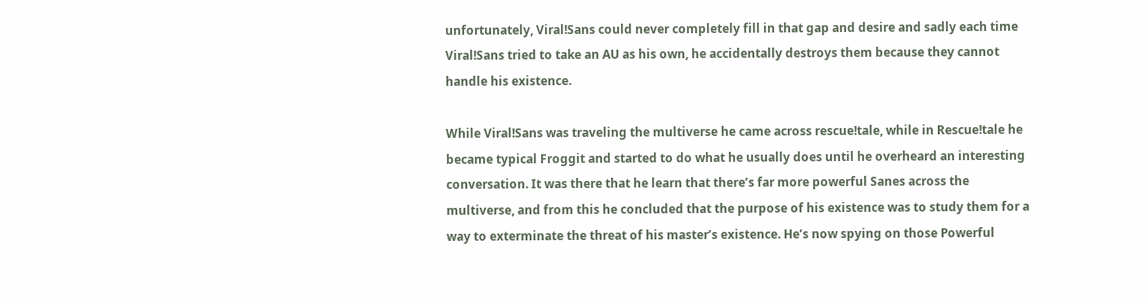unfortunately, Viral!Sans could never completely fill in that gap and desire and sadly each time Viral!Sans tried to take an AU as his own, he accidentally destroys them because they cannot handle his existence.

While Viral!Sans was traveling the multiverse he came across rescue!tale, while in Rescue!tale he became typical Froggit and started to do what he usually does until he overheard an interesting conversation. It was there that he learn that there’s far more powerful Sanes across the multiverse, and from this he concluded that the purpose of his existence was to study them for a way to exterminate the threat of his master’s existence. He’s now spying on those Powerful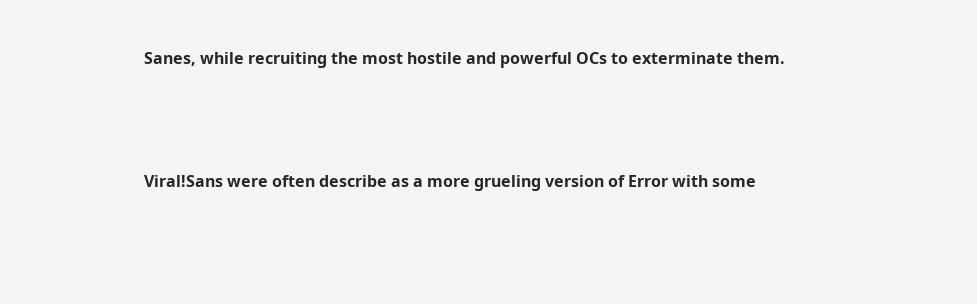Sanes, while recruiting the most hostile and powerful OCs to exterminate them.



Viral!Sans were often describe as a more grueling version of Error with some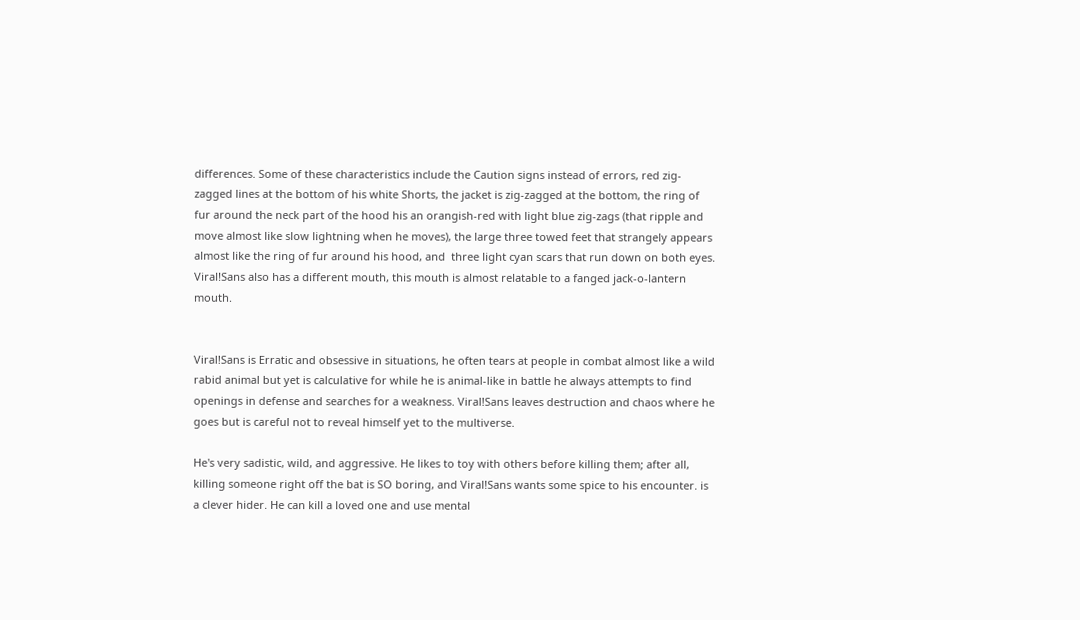differences. Some of these characteristics include the Caution signs instead of errors, red zig-zagged lines at the bottom of his white Shorts, the jacket is zig-zagged at the bottom, the ring of fur around the neck part of the hood his an orangish-red with light blue zig-zags (that ripple and move almost like slow lightning when he moves), the large three towed feet that strangely appears almost like the ring of fur around his hood, and  three light cyan scars that run down on both eyes. Viral!Sans also has a different mouth, this mouth is almost relatable to a fanged jack-o-lantern mouth.


Viral!Sans is Erratic and obsessive in situations, he often tears at people in combat almost like a wild rabid animal but yet is calculative for while he is animal-like in battle he always attempts to find openings in defense and searches for a weakness. Viral!Sans leaves destruction and chaos where he goes but is careful not to reveal himself yet to the multiverse.

He's very sadistic, wild, and aggressive. He likes to toy with others before killing them; after all, killing someone right off the bat is SO boring, and Viral!Sans wants some spice to his encounter. is a clever hider. He can kill a loved one and use mental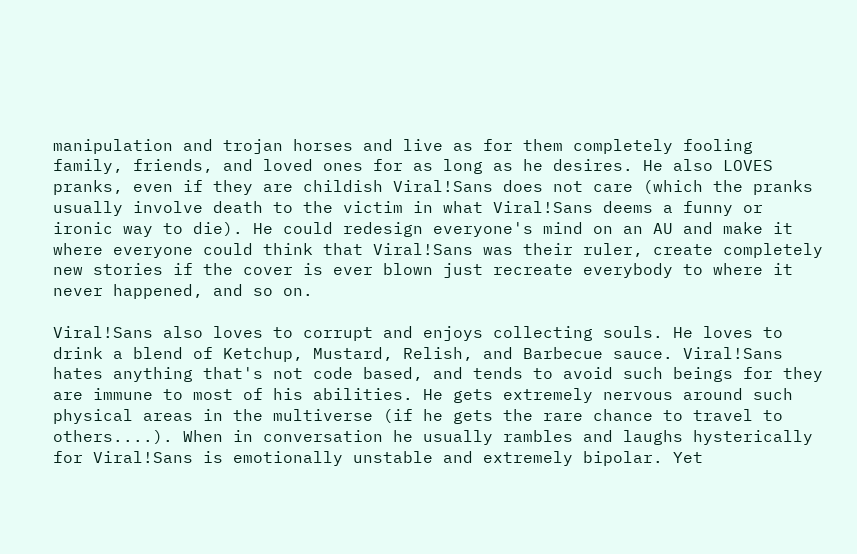manipulation and trojan horses and live as for them completely fooling family, friends, and loved ones for as long as he desires. He also LOVES pranks, even if they are childish Viral!Sans does not care (which the pranks usually involve death to the victim in what Viral!Sans deems a funny or ironic way to die). He could redesign everyone's mind on an AU and make it where everyone could think that Viral!Sans was their ruler, create completely new stories if the cover is ever blown just recreate everybody to where it never happened, and so on.

Viral!Sans also loves to corrupt and enjoys collecting souls. He loves to drink a blend of Ketchup, Mustard, Relish, and Barbecue sauce. Viral!Sans hates anything that's not code based, and tends to avoid such beings for they are immune to most of his abilities. He gets extremely nervous around such physical areas in the multiverse (if he gets the rare chance to travel to others....). When in conversation he usually rambles and laughs hysterically for Viral!Sans is emotionally unstable and extremely bipolar. Yet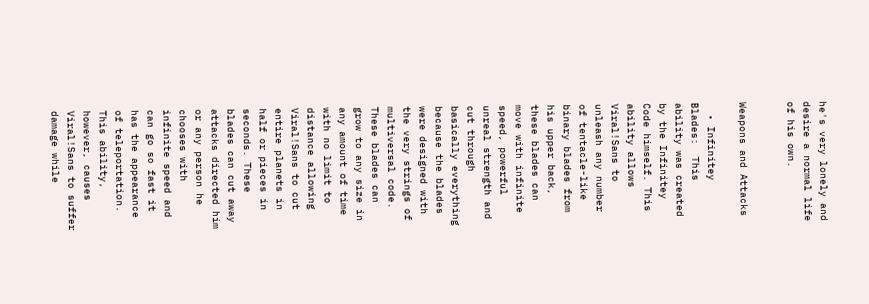he's very lonely and desire a normal life of his own.


Weapons and Attacks

  • Infinitey Blades:  This ability was created by the Infinitey Code himself. This ability allows Viral!Sans to unleash any number of tentacle-like binary blades from his upper back, these blades can move with infinite speed, powerful unreal strength and cut through basically everything because the blades were designed with the very strings of multiversal code. These blades can grow to any size in any amount of time with no limit to distance allowing Viral!Sans to cut entire planets in half or pieces in seconds. These blades can cut away attacks directed him or any person he chooses with infinite speed and can go so fast it has the appearance of teleportation. This ability, however, causes Viral!Sans to suffer damage while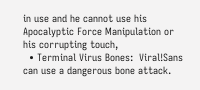in use and he cannot use his Apocalyptic Force Manipulation or his corrupting touch,
  • Terminal Virus Bones:  Viral!Sans can use a dangerous bone attack.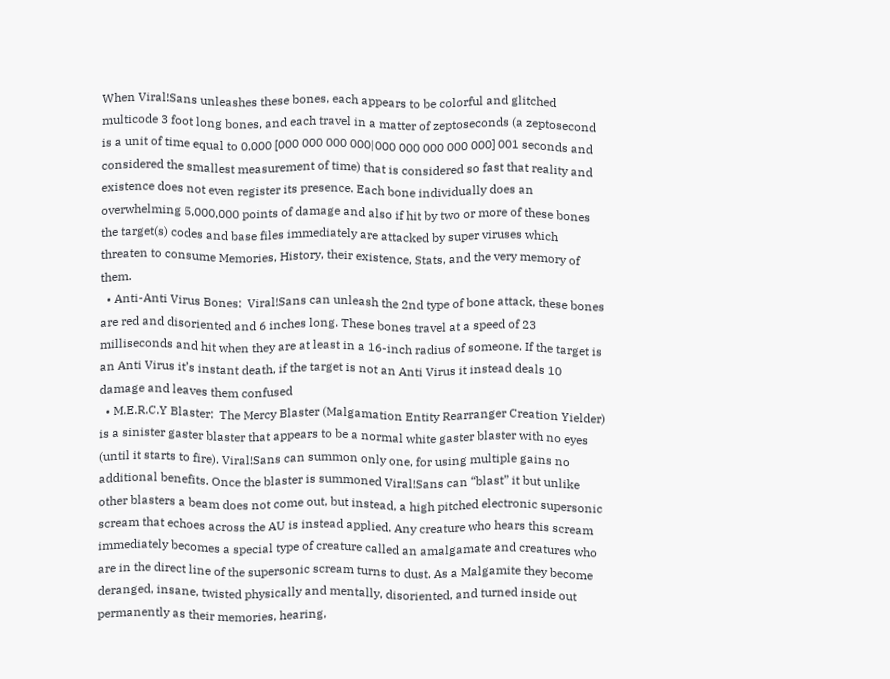When Viral!Sans unleashes these bones, each appears to be colorful and glitched multicode 3 foot long bones, and each travel in a matter of zeptoseconds (a zeptosecond is a unit of time equal to 0.000 [000 000 000 000|000 000 000 000 000] 001 seconds and considered the smallest measurement of time) that is considered so fast that reality and existence does not even register its presence. Each bone individually does an overwhelming 5,000,000 points of damage and also if hit by two or more of these bones the target(s) codes and base files immediately are attacked by super viruses which threaten to consume Memories, History, their existence, Stats, and the very memory of them.
  • Anti-Anti Virus Bones:  Viral!Sans can unleash the 2nd type of bone attack, these bones are red and disoriented and 6 inches long. These bones travel at a speed of 23 milliseconds and hit when they are at least in a 16-inch radius of someone. If the target is an Anti Virus it’s instant death, if the target is not an Anti Virus it instead deals 10 damage and leaves them confused
  • M.E.R.C.Y Blaster:  The Mercy Blaster (Malgamation Entity Rearranger Creation Yielder) is a sinister gaster blaster that appears to be a normal white gaster blaster with no eyes (until it starts to fire). Viral!Sans can summon only one, for using multiple gains no additional benefits. Once the blaster is summoned Viral!Sans can “blast” it but unlike other blasters a beam does not come out, but instead, a high pitched electronic supersonic scream that echoes across the AU is instead applied. Any creature who hears this scream immediately becomes a special type of creature called an amalgamate and creatures who are in the direct line of the supersonic scream turns to dust. As a Malgamite they become deranged, insane, twisted physically and mentally, disoriented, and turned inside out permanently as their memories, hearing,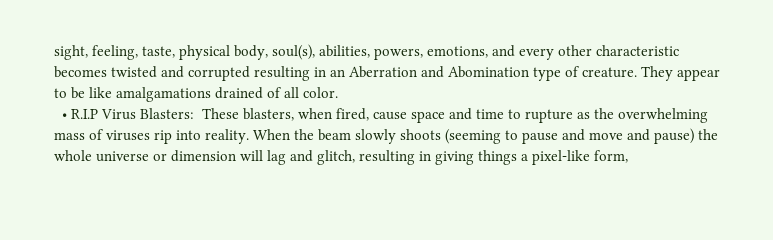sight, feeling, taste, physical body, soul(s), abilities, powers, emotions, and every other characteristic becomes twisted and corrupted resulting in an Aberration and Abomination type of creature. They appear to be like amalgamations drained of all color.
  • R.I.P Virus Blasters:  These blasters, when fired, cause space and time to rupture as the overwhelming mass of viruses rip into reality. When the beam slowly shoots (seeming to pause and move and pause) the whole universe or dimension will lag and glitch, resulting in giving things a pixel-like form,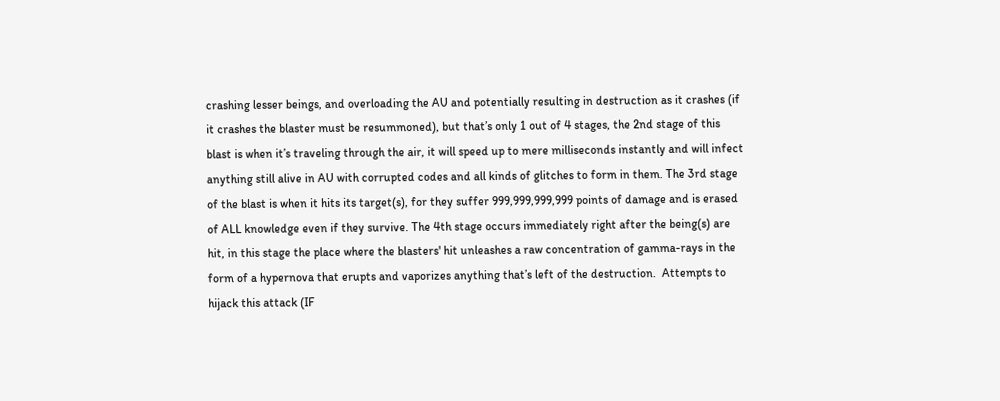crashing lesser beings, and overloading the AU and potentially resulting in destruction as it crashes (if it crashes the blaster must be resummoned), but that’s only 1 out of 4 stages, the 2nd stage of this blast is when it’s traveling through the air, it will speed up to mere milliseconds instantly and will infect anything still alive in AU with corrupted codes and all kinds of glitches to form in them. The 3rd stage of the blast is when it hits its target(s), for they suffer 999,999,999,999 points of damage and is erased of ALL knowledge even if they survive. The 4th stage occurs immediately right after the being(s) are hit, in this stage the place where the blasters' hit unleashes a raw concentration of gamma-rays in the form of a hypernova that erupts and vaporizes anything that’s left of the destruction.  Attempts to hijack this attack (IF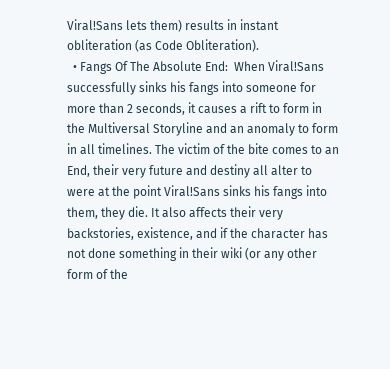Viral!Sans lets them) results in instant obliteration (as Code Obliteration).
  • Fangs Of The Absolute End:  When Viral!Sans successfully sinks his fangs into someone for more than 2 seconds, it causes a rift to form in the Multiversal Storyline and an anomaly to form in all timelines. The victim of the bite comes to an End, their very future and destiny all alter to were at the point Viral!Sans sinks his fangs into them, they die. It also affects their very backstories, existence, and if the character has not done something in their wiki (or any other form of the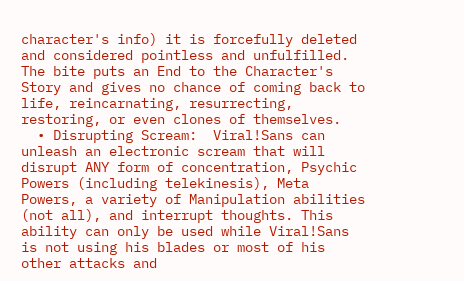character's info) it is forcefully deleted and considered pointless and unfulfilled. The bite puts an End to the Character's Story and gives no chance of coming back to life, reincarnating, resurrecting, restoring, or even clones of themselves.
  • Disrupting Scream:  Viral!Sans can unleash an electronic scream that will disrupt ANY form of concentration, Psychic Powers (including telekinesis), Meta Powers, a variety of Manipulation abilities (not all), and interrupt thoughts. This ability can only be used while Viral!Sans is not using his blades or most of his other attacks and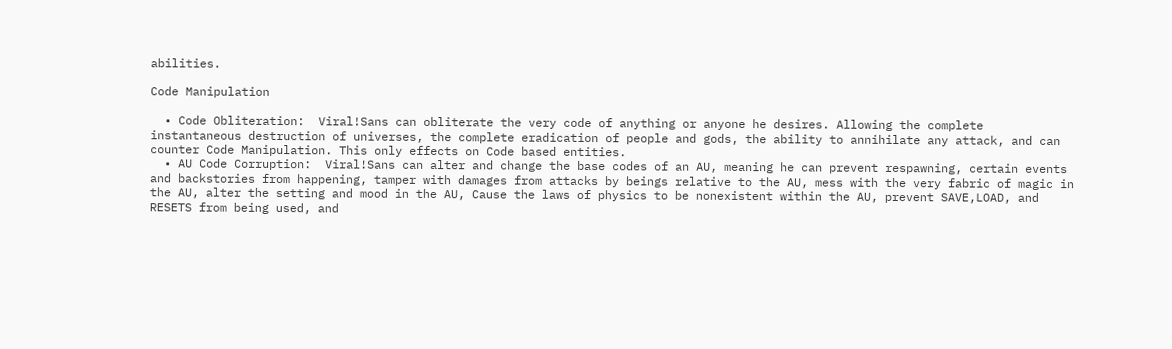abilities.

Code Manipulation

  • Code Obliteration:  Viral!Sans can obliterate the very code of anything or anyone he desires. Allowing the complete instantaneous destruction of universes, the complete eradication of people and gods, the ability to annihilate any attack, and can counter Code Manipulation. This only effects on Code based entities.
  • AU Code Corruption:  Viral!Sans can alter and change the base codes of an AU, meaning he can prevent respawning, certain events and backstories from happening, tamper with damages from attacks by beings relative to the AU, mess with the very fabric of magic in the AU, alter the setting and mood in the AU, Cause the laws of physics to be nonexistent within the AU, prevent SAVE,LOAD, and RESETS from being used, and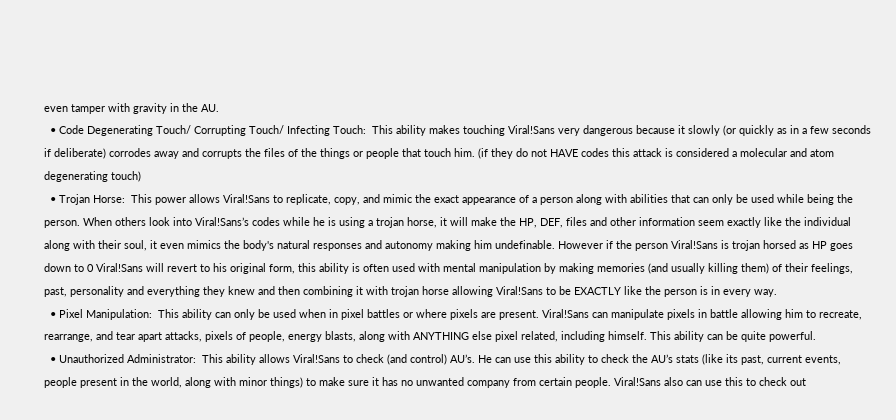even tamper with gravity in the AU.
  • Code Degenerating Touch/ Corrupting Touch/ Infecting Touch:  This ability makes touching Viral!Sans very dangerous because it slowly (or quickly as in a few seconds if deliberate) corrodes away and corrupts the files of the things or people that touch him. (if they do not HAVE codes this attack is considered a molecular and atom degenerating touch)
  • Trojan Horse:  This power allows Viral!Sans to replicate, copy, and mimic the exact appearance of a person along with abilities that can only be used while being the person. When others look into Viral!Sans’s codes while he is using a trojan horse, it will make the HP, DEF, files and other information seem exactly like the individual along with their soul, it even mimics the body's natural responses and autonomy making him undefinable. However if the person Viral!Sans is trojan horsed as HP goes down to 0 Viral!Sans will revert to his original form, this ability is often used with mental manipulation by making memories (and usually killing them) of their feelings, past, personality and everything they knew and then combining it with trojan horse allowing Viral!Sans to be EXACTLY like the person is in every way.
  • Pixel Manipulation:  This ability can only be used when in pixel battles or where pixels are present. Viral!Sans can manipulate pixels in battle allowing him to recreate, rearrange, and tear apart attacks, pixels of people, energy blasts, along with ANYTHING else pixel related, including himself. This ability can be quite powerful.
  • Unauthorized Administrator:  This ability allows Viral!Sans to check (and control) AU’s. He can use this ability to check the AU’s stats (like its past, current events, people present in the world, along with minor things) to make sure it has no unwanted company from certain people. Viral!Sans also can use this to check out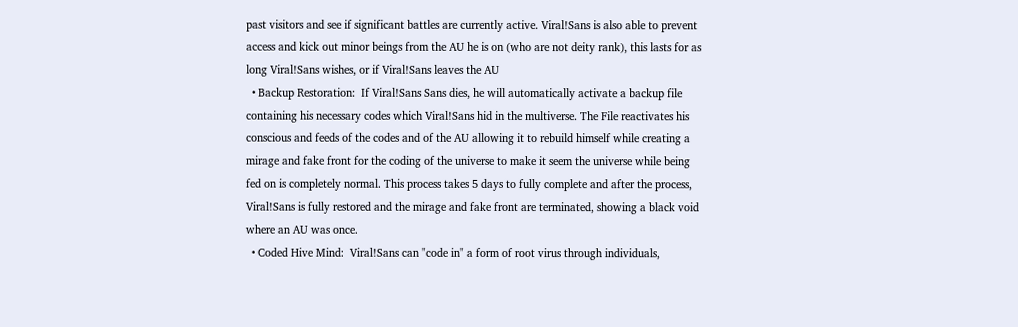past visitors and see if significant battles are currently active. Viral!Sans is also able to prevent access and kick out minor beings from the AU he is on (who are not deity rank), this lasts for as long Viral!Sans wishes, or if Viral!Sans leaves the AU
  • Backup Restoration:  If Viral!Sans Sans dies, he will automatically activate a backup file containing his necessary codes which Viral!Sans hid in the multiverse. The File reactivates his conscious and feeds of the codes and of the AU allowing it to rebuild himself while creating a mirage and fake front for the coding of the universe to make it seem the universe while being fed on is completely normal. This process takes 5 days to fully complete and after the process, Viral!Sans is fully restored and the mirage and fake front are terminated, showing a black void where an AU was once.
  • Coded Hive Mind:  Viral!Sans can "code in" a form of root virus through individuals,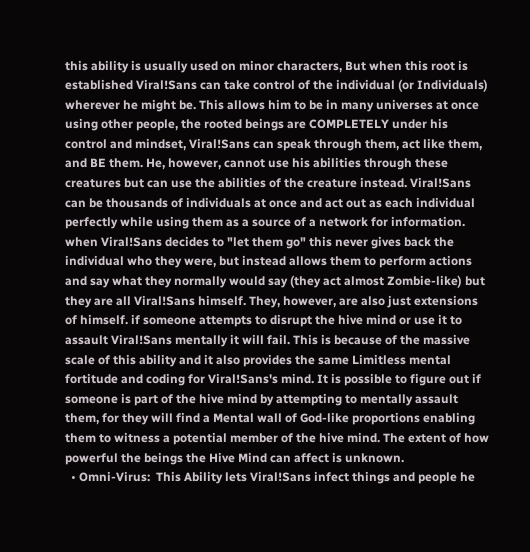this ability is usually used on minor characters, But when this root is established Viral!Sans can take control of the individual (or Individuals) wherever he might be. This allows him to be in many universes at once using other people, the rooted beings are COMPLETELY under his control and mindset, Viral!Sans can speak through them, act like them, and BE them. He, however, cannot use his abilities through these creatures but can use the abilities of the creature instead. Viral!Sans can be thousands of individuals at once and act out as each individual perfectly while using them as a source of a network for information. when Viral!Sans decides to "let them go" this never gives back the individual who they were, but instead allows them to perform actions and say what they normally would say (they act almost Zombie-like) but they are all Viral!Sans himself. They, however, are also just extensions of himself. if someone attempts to disrupt the hive mind or use it to assault Viral!Sans mentally it will fail. This is because of the massive scale of this ability and it also provides the same Limitless mental fortitude and coding for Viral!Sans's mind. It is possible to figure out if someone is part of the hive mind by attempting to mentally assault them, for they will find a Mental wall of God-like proportions enabling them to witness a potential member of the hive mind. The extent of how powerful the beings the Hive Mind can affect is unknown.
  • Omni-Virus:  This Ability lets Viral!Sans infect things and people he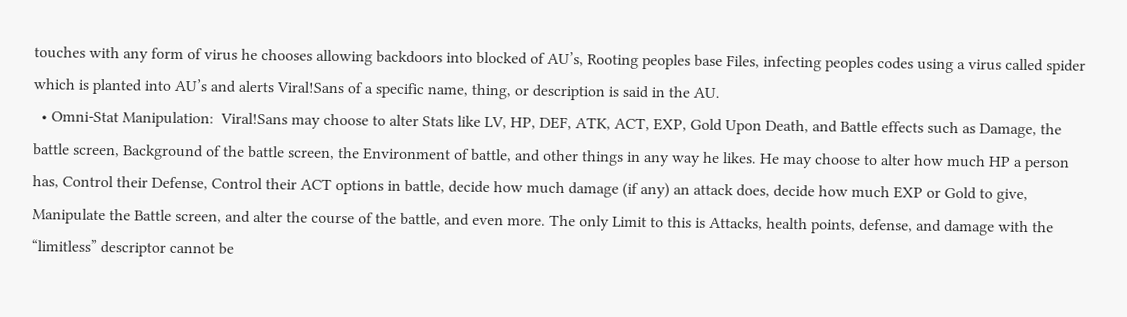touches with any form of virus he chooses allowing backdoors into blocked of AU’s, Rooting peoples base Files, infecting peoples codes using a virus called spider which is planted into AU’s and alerts Viral!Sans of a specific name, thing, or description is said in the AU.
  • Omni-Stat Manipulation:  Viral!Sans may choose to alter Stats like LV, HP, DEF, ATK, ACT, EXP, Gold Upon Death, and Battle effects such as Damage, the battle screen, Background of the battle screen, the Environment of battle, and other things in any way he likes. He may choose to alter how much HP a person has, Control their Defense, Control their ACT options in battle, decide how much damage (if any) an attack does, decide how much EXP or Gold to give, Manipulate the Battle screen, and alter the course of the battle, and even more. The only Limit to this is Attacks, health points, defense, and damage with the “limitless” descriptor cannot be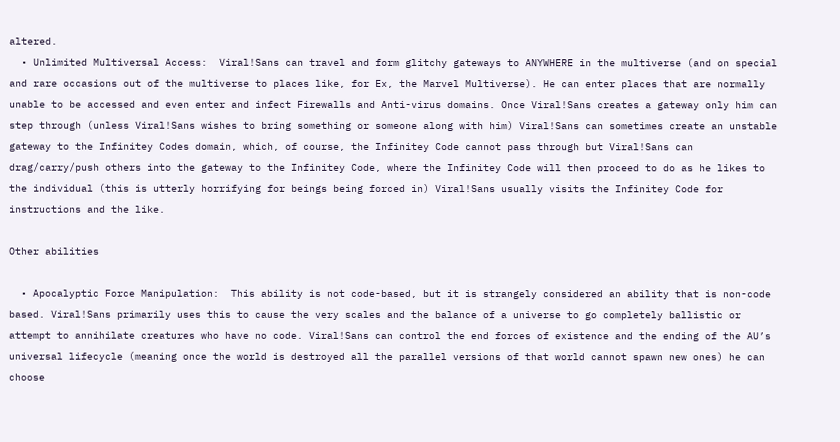altered.
  • Unlimited Multiversal Access:  Viral!Sans can travel and form glitchy gateways to ANYWHERE in the multiverse (and on special and rare occasions out of the multiverse to places like, for Ex, the Marvel Multiverse). He can enter places that are normally unable to be accessed and even enter and infect Firewalls and Anti-virus domains. Once Viral!Sans creates a gateway only him can step through (unless Viral!Sans wishes to bring something or someone along with him) Viral!Sans can sometimes create an unstable gateway to the Infinitey Codes domain, which, of course, the Infinitey Code cannot pass through but Viral!Sans can drag/carry/push others into the gateway to the Infinitey Code, where the Infinitey Code will then proceed to do as he likes to the individual (this is utterly horrifying for beings being forced in) Viral!Sans usually visits the Infinitey Code for instructions and the like.

Other abilities

  • Apocalyptic Force Manipulation:  This ability is not code-based, but it is strangely considered an ability that is non-code based. Viral!Sans primarily uses this to cause the very scales and the balance of a universe to go completely ballistic or attempt to annihilate creatures who have no code. Viral!Sans can control the end forces of existence and the ending of the AU’s universal lifecycle (meaning once the world is destroyed all the parallel versions of that world cannot spawn new ones) he can choose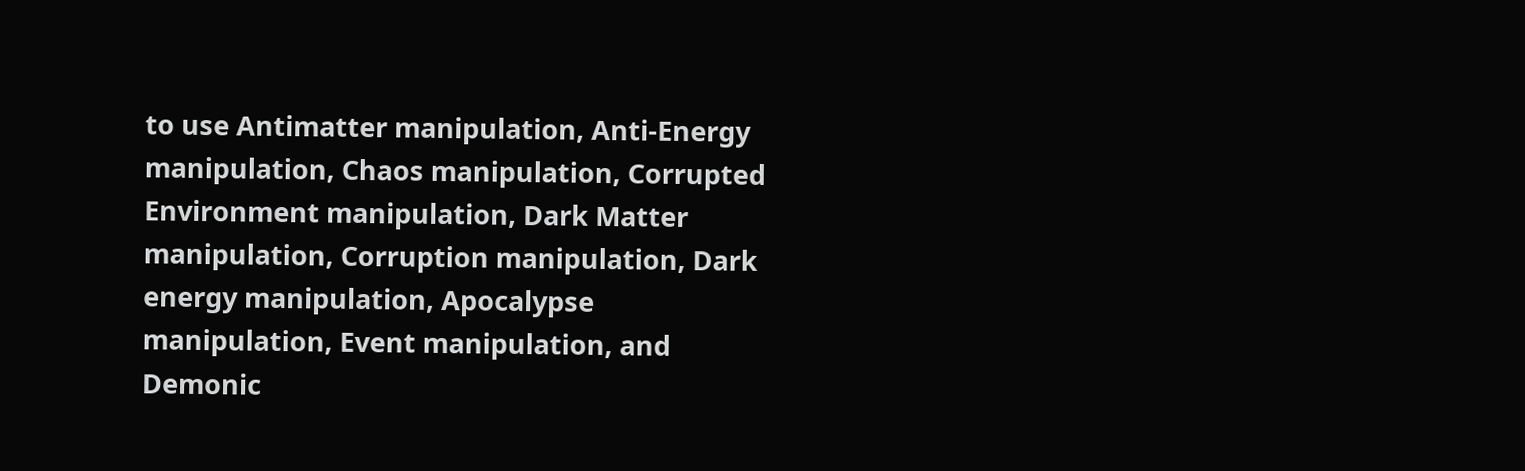to use Antimatter manipulation, Anti-Energy manipulation, Chaos manipulation, Corrupted Environment manipulation, Dark Matter manipulation, Corruption manipulation, Dark energy manipulation, Apocalypse manipulation, Event manipulation, and Demonic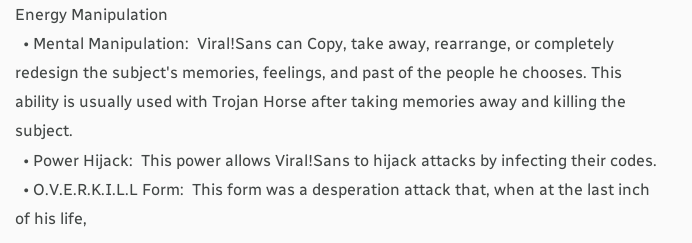Energy Manipulation
  • Mental Manipulation:  Viral!Sans can Copy, take away, rearrange, or completely redesign the subject's memories, feelings, and past of the people he chooses. This ability is usually used with Trojan Horse after taking memories away and killing the subject.
  • Power Hijack:  This power allows Viral!Sans to hijack attacks by infecting their codes.
  • O.V.E.R.K.I.L.L Form:  This form was a desperation attack that, when at the last inch of his life,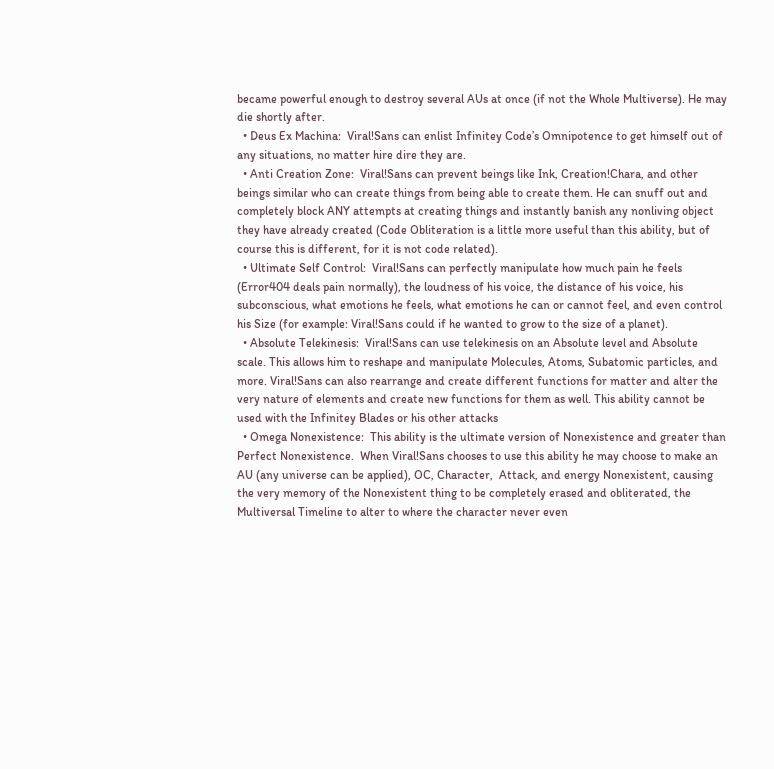became powerful enough to destroy several AUs at once (if not the Whole Multiverse). He may die shortly after.
  • Deus Ex Machina:  Viral!Sans can enlist Infinitey Code’s Omnipotence to get himself out of any situations, no matter hire dire they are.
  • Anti Creation Zone:  Viral!Sans can prevent beings like Ink, Creation!Chara, and other beings similar who can create things from being able to create them. He can snuff out and completely block ANY attempts at creating things and instantly banish any nonliving object they have already created (Code Obliteration is a little more useful than this ability, but of course this is different, for it is not code related).
  • Ultimate Self Control:  Viral!Sans can perfectly manipulate how much pain he feels (Error404 deals pain normally), the loudness of his voice, the distance of his voice, his subconscious, what emotions he feels, what emotions he can or cannot feel, and even control his Size (for example: Viral!Sans could if he wanted to grow to the size of a planet).
  • Absolute Telekinesis:  Viral!Sans can use telekinesis on an Absolute level and Absolute scale. This allows him to reshape and manipulate Molecules, Atoms, Subatomic particles, and more. Viral!Sans can also rearrange and create different functions for matter and alter the very nature of elements and create new functions for them as well. This ability cannot be used with the Infinitey Blades or his other attacks
  • Omega Nonexistence:  This ability is the ultimate version of Nonexistence and greater than Perfect Nonexistence.  When Viral!Sans chooses to use this ability he may choose to make an AU (any universe can be applied), OC, Character,  Attack, and energy Nonexistent, causing the very memory of the Nonexistent thing to be completely erased and obliterated, the Multiversal Timeline to alter to where the character never even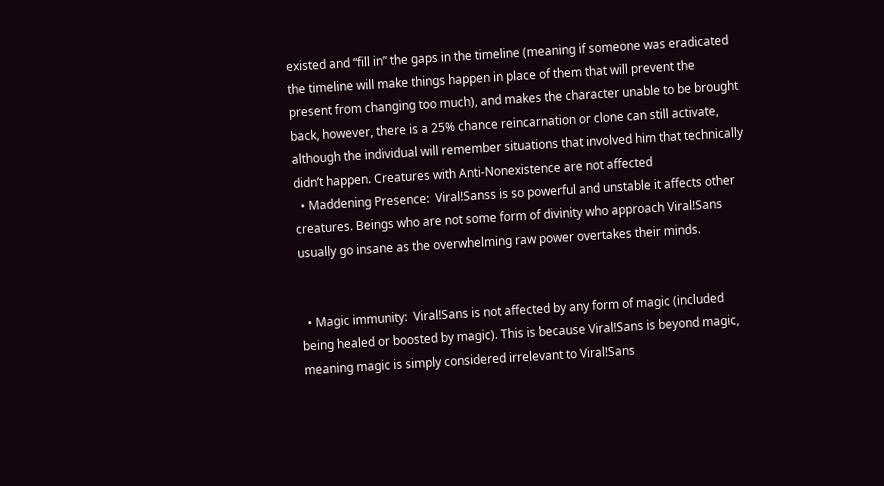existed and “fill in” the gaps in the timeline (meaning if someone was eradicated the timeline will make things happen in place of them that will prevent the present from changing too much), and makes the character unable to be brought back, however, there is a 25% chance reincarnation or clone can still activate, although the individual will remember situations that involved him that technically didn’t happen. Creatures with Anti-Nonexistence are not affected
  • Maddening Presence:  Viral!Sanss is so powerful and unstable it affects other creatures. Beings who are not some form of divinity who approach Viral!Sans usually go insane as the overwhelming raw power overtakes their minds.


  • Magic immunity:  Viral!Sans is not affected by any form of magic (included being healed or boosted by magic). This is because Viral!Sans is beyond magic, meaning magic is simply considered irrelevant to Viral!Sans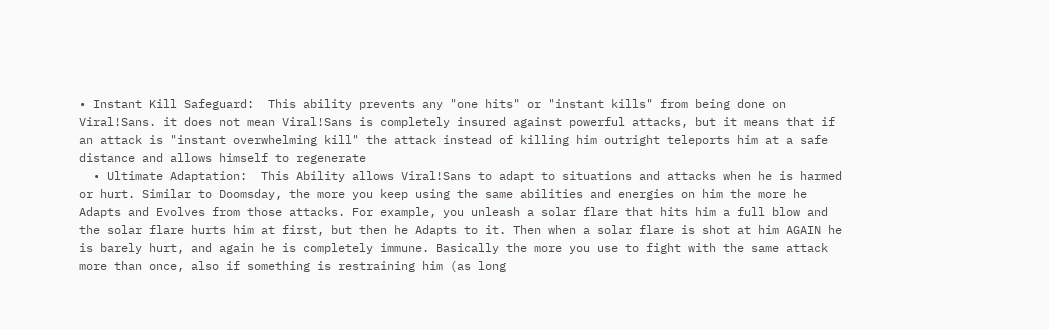• Instant Kill Safeguard:  This ability prevents any "one hits" or "instant kills" from being done on Viral!Sans. it does not mean Viral!Sans is completely insured against powerful attacks, but it means that if an attack is "instant overwhelming kill" the attack instead of killing him outright teleports him at a safe distance and allows himself to regenerate
  • Ultimate Adaptation:  This Ability allows Viral!Sans to adapt to situations and attacks when he is harmed or hurt. Similar to Doomsday, the more you keep using the same abilities and energies on him the more he Adapts and Evolves from those attacks. For example, you unleash a solar flare that hits him a full blow and the solar flare hurts him at first, but then he Adapts to it. Then when a solar flare is shot at him AGAIN he is barely hurt, and again he is completely immune. Basically the more you use to fight with the same attack more than once, also if something is restraining him (as long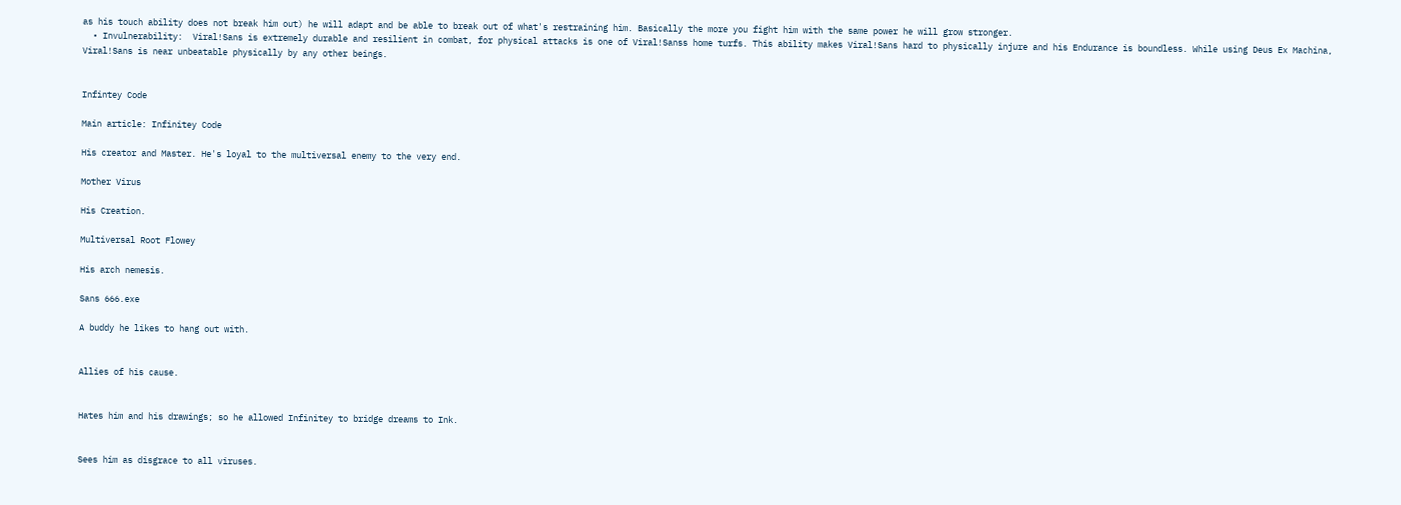as his touch ability does not break him out) he will adapt and be able to break out of what's restraining him. Basically the more you fight him with the same power he will grow stronger.
  • Invulnerability:  Viral!Sans is extremely durable and resilient in combat, for physical attacks is one of Viral!Sanss home turfs. This ability makes Viral!Sans hard to physically injure and his Endurance is boundless. While using Deus Ex Machina, Viral!Sans is near unbeatable physically by any other beings.


Infintey Code

Main article: Infinitey Code

His creator and Master. He's loyal to the multiversal enemy to the very end.

Mother Virus

His Creation.

Multiversal Root Flowey

His arch nemesis.

Sans 666.exe

A buddy he likes to hang out with.


Allies of his cause.


Hates him and his drawings; so he allowed Infinitey to bridge dreams to Ink.


Sees him as disgrace to all viruses.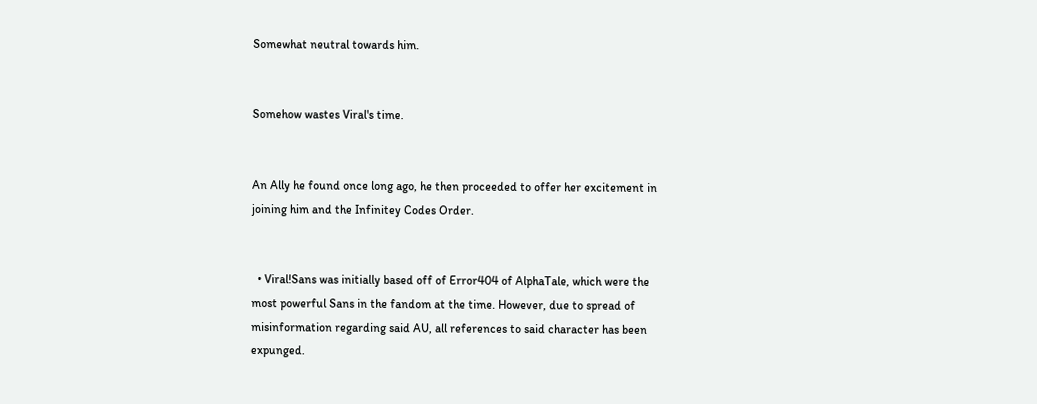Somewhat neutral towards him.


Somehow wastes Viral's time.


An Ally he found once long ago, he then proceeded to offer her excitement in joining him and the Infinitey Codes Order.


  • Viral!Sans was initially based off of Error404 of AlphaTale, which were the most powerful Sans in the fandom at the time. However, due to spread of misinformation regarding said AU, all references to said character has been expunged.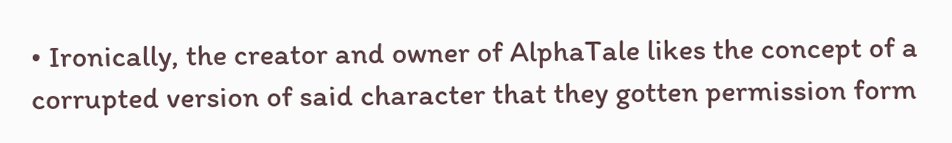• Ironically, the creator and owner of AlphaTale likes the concept of a corrupted version of said character that they gotten permission form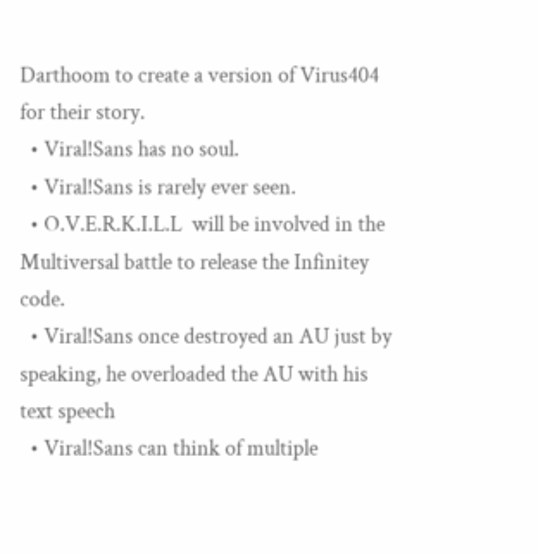Darthoom to create a version of Virus404 for their story.
  • Viral!Sans has no soul.
  • Viral!Sans is rarely ever seen.
  • O.V.E.R.K.I.L.L  will be involved in the Multiversal battle to release the Infinitey code.
  • Viral!Sans once destroyed an AU just by speaking, he overloaded the AU with his text speech
  • Viral!Sans can think of multiple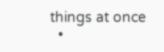things at once
  •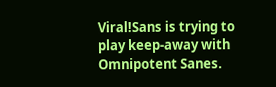Viral!Sans is trying to play keep-away with Omnipotent Sanes.